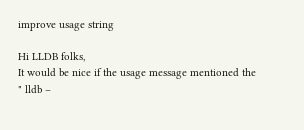improve usage string

Hi LLDB folks,
It would be nice if the usage message mentioned the " lldb –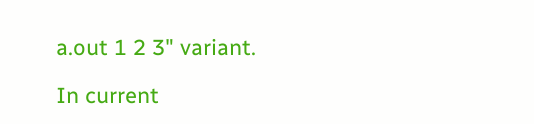a.out 1 2 3" variant.

In current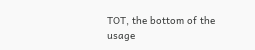TOT, the bottom of the usage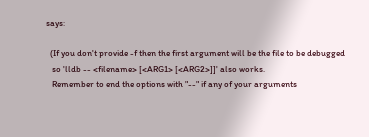says:

  (If you don't provide -f then the first argument will be the file to be debugged
   so 'lldb -- <filename> [<ARG1> [<ARG2>]]' also works.
   Remember to end the options with "--" if any of your arguments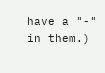have a "-" in them.)